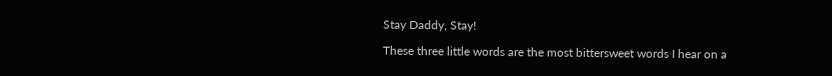Stay Daddy, Stay!

These three little words are the most bittersweet words I hear on a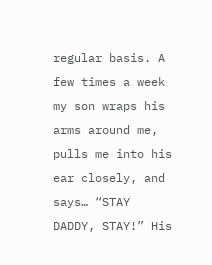regular basis. A few times a week my son wraps his arms around me, pulls me into his ear closely, and says… “STAY DADDY, STAY!” His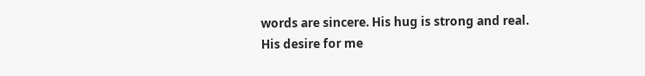words are sincere. His hug is strong and real. His desire for me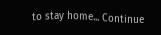to stay home... Continue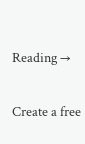Reading →


Create a free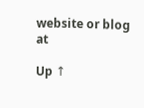website or blog at

Up ↑